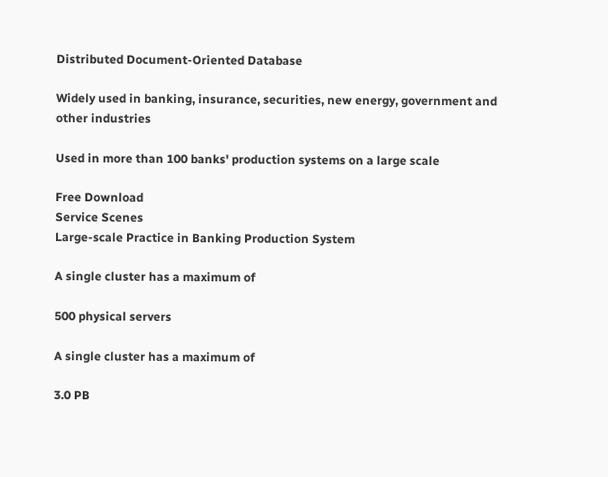Distributed Document-Oriented Database

Widely used in banking, insurance, securities, new energy, government and other industries

Used in more than 100 banks' production systems on a large scale

Free Download
Service Scenes
Large-scale Practice in Banking Production System

A single cluster has a maximum of

500 physical servers

A single cluster has a maximum of

3.0 PB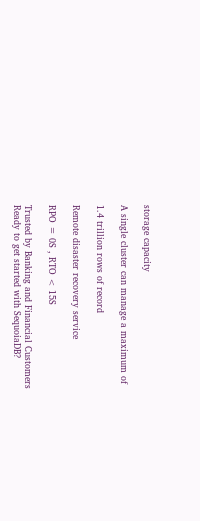storage capacity

A single cluster can manage a maximum of

1.4 trillion rows of record

Remote disaster recovery service

RPO = 0S , RTO < 15S

Trusted by Banking and Financial Customers
Ready to get started with SequoiaDB?